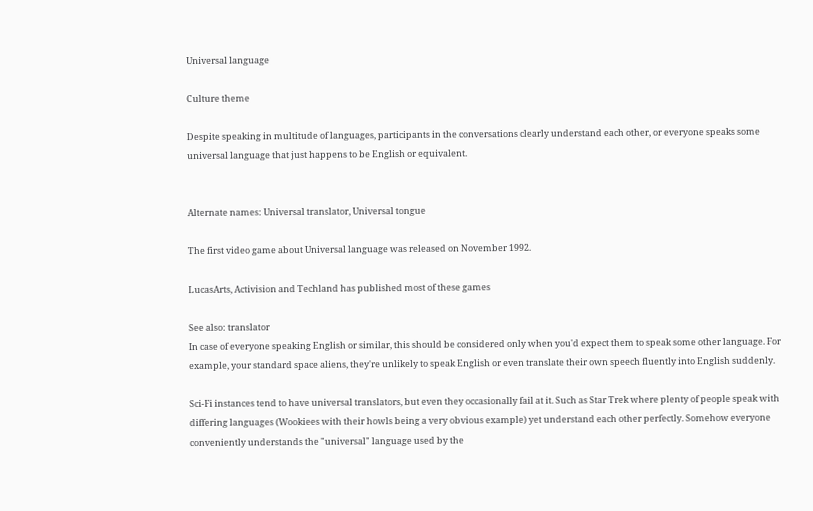Universal language

Culture theme

Despite speaking in multitude of languages, participants in the conversations clearly understand each other, or everyone speaks some universal language that just happens to be English or equivalent.


Alternate names: Universal translator, Universal tongue

The first video game about Universal language was released on November 1992.

LucasArts, Activision and Techland has published most of these games

See also: translator
In case of everyone speaking English or similar, this should be considered only when you'd expect them to speak some other language. For example, your standard space aliens, they're unlikely to speak English or even translate their own speech fluently into English suddenly.

Sci-Fi instances tend to have universal translators, but even they occasionally fail at it. Such as Star Trek where plenty of people speak with differing languages (Wookiees with their howls being a very obvious example) yet understand each other perfectly. Somehow everyone conveniently understands the "universal" language used by the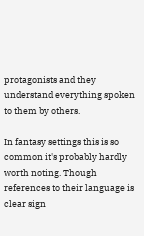protagonists and they understand everything spoken to them by others.

In fantasy settings this is so common it's probably hardly worth noting. Though references to their language is clear sign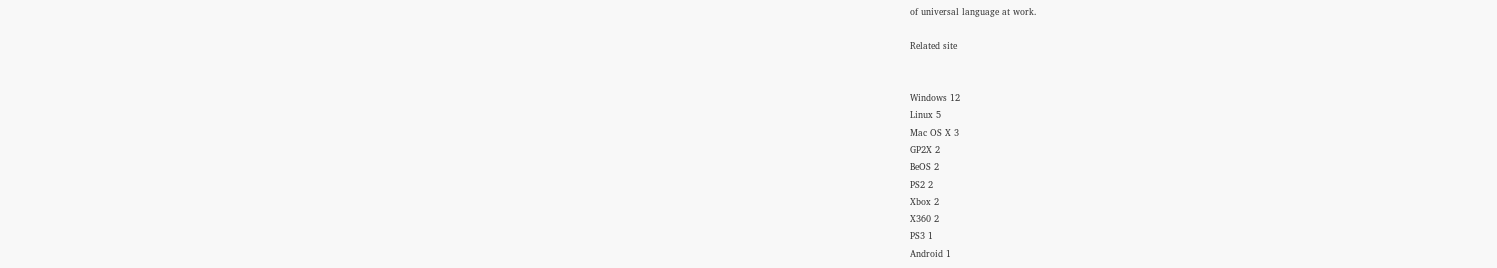of universal language at work.

Related site


Windows 12
Linux 5
Mac OS X 3
GP2X 2
BeOS 2
PS2 2
Xbox 2
X360 2
PS3 1
Android 1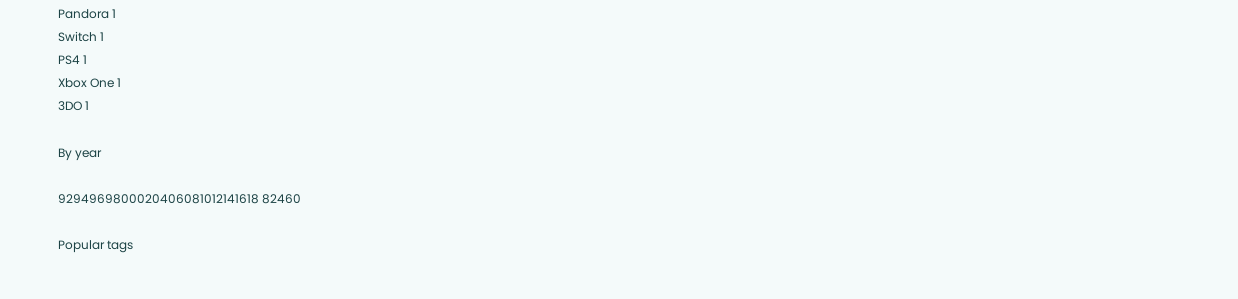Pandora 1
Switch 1
PS4 1
Xbox One 1
3DO 1

By year

9294969800020406081012141618 82460

Popular tags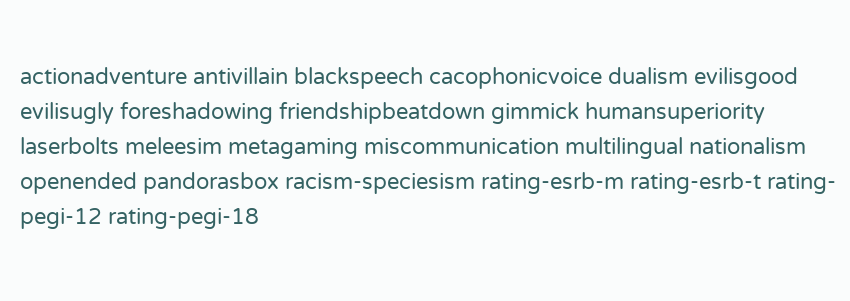actionadventure antivillain blackspeech cacophonicvoice dualism evilisgood evilisugly foreshadowing friendshipbeatdown gimmick humansuperiority laserbolts meleesim metagaming miscommunication multilingual nationalism openended pandorasbox racism-speciesism rating-esrb-m rating-esrb-t rating-pegi-12 rating-pegi-18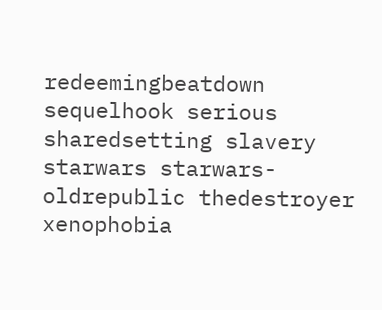redeemingbeatdown sequelhook serious sharedsetting slavery starwars starwars-oldrepublic thedestroyer xenophobia